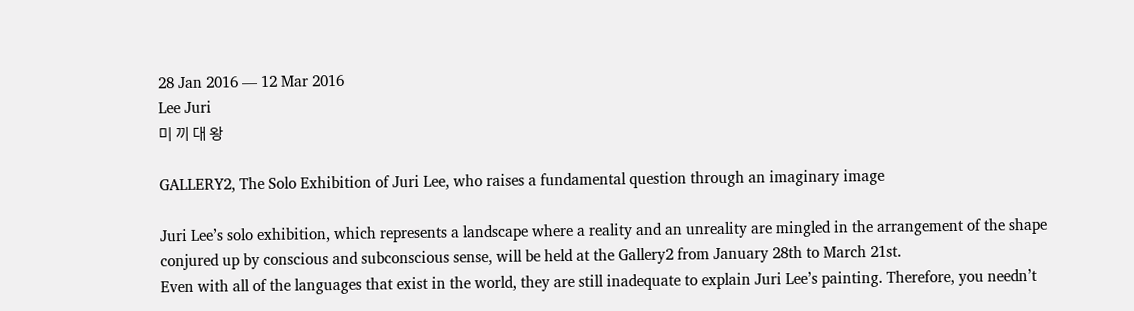28 Jan 2016 — 12 Mar 2016
Lee Juri
미 끼 대 왕

GALLERY2, The Solo Exhibition of Juri Lee, who raises a fundamental question through an imaginary image

Juri Lee’s solo exhibition, which represents a landscape where a reality and an unreality are mingled in the arrangement of the shape conjured up by conscious and subconscious sense, will be held at the Gallery2 from January 28th to March 21st.
Even with all of the languages that exist in the world, they are still inadequate to explain Juri Lee’s painting. Therefore, you needn’t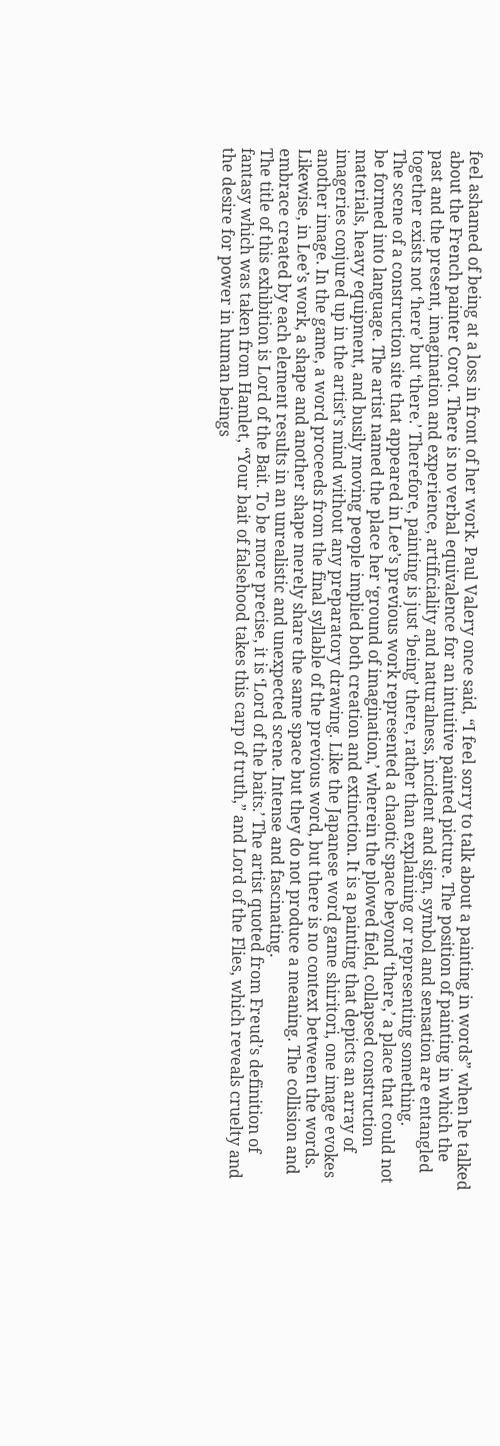feel ashamed of being at a loss in front of her work. Paul Valery once said, “I feel sorry to talk about a painting in words” when he talked about the French painter Corot. There is no verbal equivalence for an intuitive painted picture. The position of painting in which the past and the present, imagination and experience, artificiality and naturalness, incident and sign, symbol and sensation are entangled together exists not ‘here’ but ‘there.’ Therefore, painting is just ‘being’ there, rather than explaining or representing something.
The scene of a construction site that appeared in Lee’s previous work represented a chaotic space beyond ‘there,’ a place that could not be formed into language. The artist named the place her ‘ground of imagination,’ wherein the plowed field, collapsed construction materials, heavy equipment, and busily moving people implied both creation and extinction. It is a painting that depicts an array of imageries conjured up in the artist’s mind without any preparatory drawing. Like the Japanese word game shiritori, one image evokes another image. In the game, a word proceeds from the final syllable of the previous word, but there is no context between the words. Likewise, in Lee’s work, a shape and another shape merely share the same space but they do not produce a meaning. The collision and embrace created by each element results in an unrealistic and unexpected scene. Intense and fascinating.
The title of this exhibition is Lord of the Bait. To be more precise, it is ‘Lord of the baits.’ The artist quoted from Freud’s definition of fantasy which was taken from Hamlet, “Your bait of falsehood takes this carp of truth,” and Lord of the Flies, which reveals cruelty and the desire for power in human beings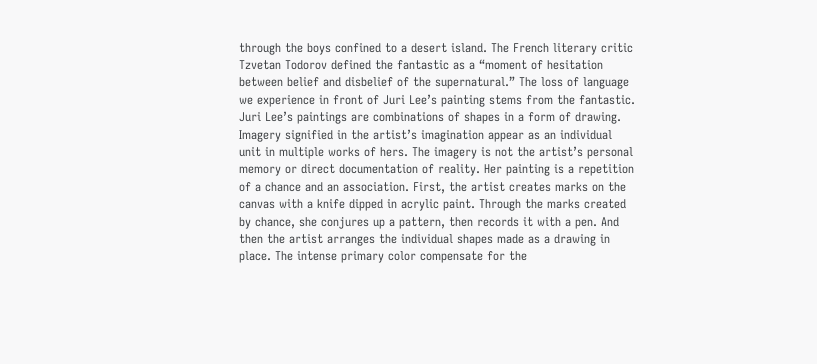through the boys confined to a desert island. The French literary critic Tzvetan Todorov defined the fantastic as a “moment of hesitation between belief and disbelief of the supernatural.” The loss of language we experience in front of Juri Lee’s painting stems from the fantastic.
Juri Lee’s paintings are combinations of shapes in a form of drawing. Imagery signified in the artist’s imagination appear as an individual unit in multiple works of hers. The imagery is not the artist’s personal memory or direct documentation of reality. Her painting is a repetition of a chance and an association. First, the artist creates marks on the canvas with a knife dipped in acrylic paint. Through the marks created by chance, she conjures up a pattern, then records it with a pen. And then the artist arranges the individual shapes made as a drawing in place. The intense primary color compensate for the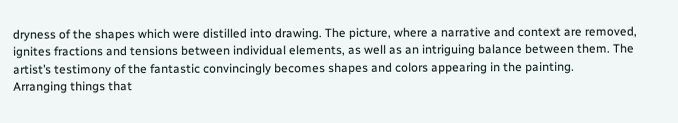dryness of the shapes which were distilled into drawing. The picture, where a narrative and context are removed, ignites fractions and tensions between individual elements, as well as an intriguing balance between them. The artist’s testimony of the fantastic convincingly becomes shapes and colors appearing in the painting.
Arranging things that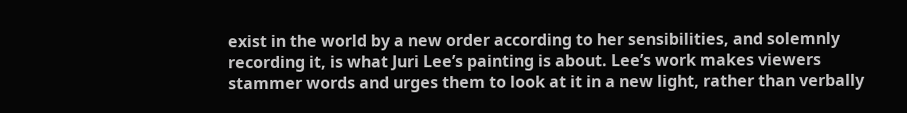exist in the world by a new order according to her sensibilities, and solemnly recording it, is what Juri Lee’s painting is about. Lee’s work makes viewers stammer words and urges them to look at it in a new light, rather than verbally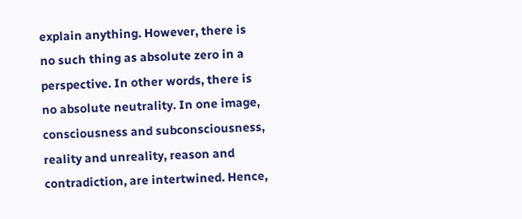explain anything. However, there is no such thing as absolute zero in a perspective. In other words, there is no absolute neutrality. In one image, consciousness and subconsciousness, reality and unreality, reason and contradiction, are intertwined. Hence,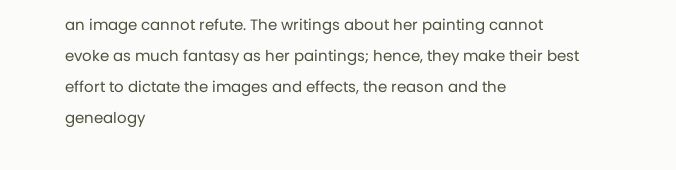an image cannot refute. The writings about her painting cannot evoke as much fantasy as her paintings; hence, they make their best effort to dictate the images and effects, the reason and the genealogy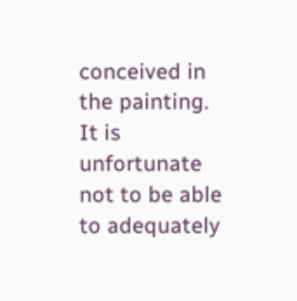conceived in the painting. It is unfortunate not to be able to adequately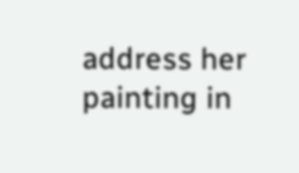address her painting in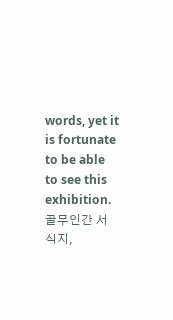words, yet it is fortunate to be able to see this exhibition.
골무인간 서식지,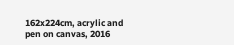162x224cm, acrylic and pen on canvas, 2016